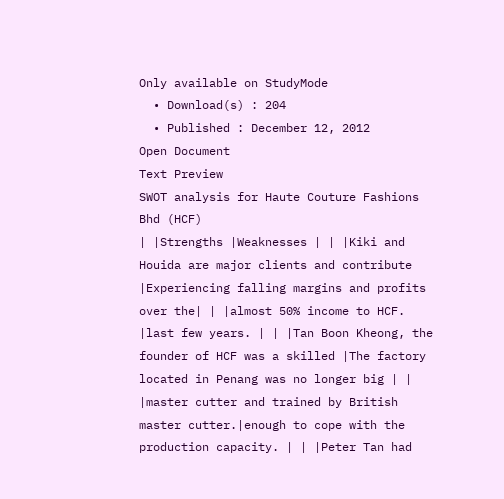Only available on StudyMode
  • Download(s) : 204
  • Published : December 12, 2012
Open Document
Text Preview
SWOT analysis for Haute Couture Fashions Bhd (HCF)
| |Strengths |Weaknesses | | |Kiki and Houida are major clients and contribute |Experiencing falling margins and profits over the| | |almost 50% income to HCF. |last few years. | | |Tan Boon Kheong, the founder of HCF was a skilled |The factory located in Penang was no longer big | | |master cutter and trained by British master cutter.|enough to cope with the production capacity. | | |Peter Tan had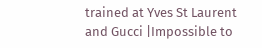trained at Yves St Laurent and Gucci |Impossible to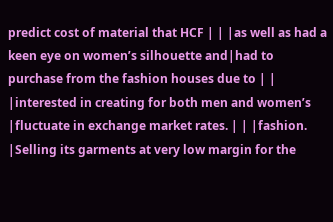predict cost of material that HCF | | |as well as had a keen eye on women’s silhouette and|had to purchase from the fashion houses due to | | |interested in creating for both men and women’s |fluctuate in exchange market rates. | | |fashion. |Selling its garments at very low margin for the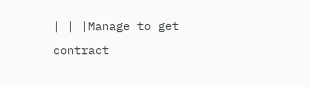| | |Manage to get contract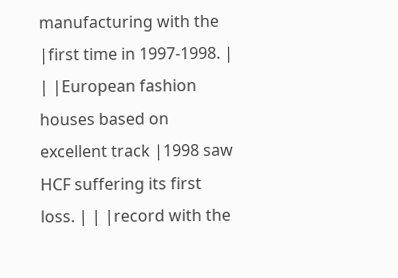manufacturing with the |first time in 1997-1998. | | |European fashion houses based on excellent track |1998 saw HCF suffering its first loss. | | |record with the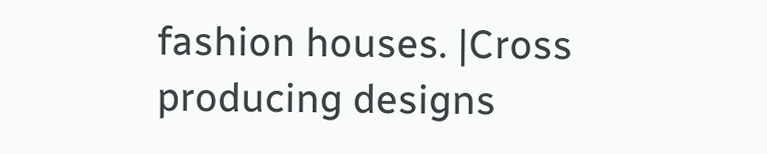fashion houses. |Cross producing designs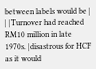between labels would be | | |Turnover had reached RM10 million in late 1970s. |disastrous for HCF as it would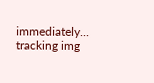immediately...
tracking img